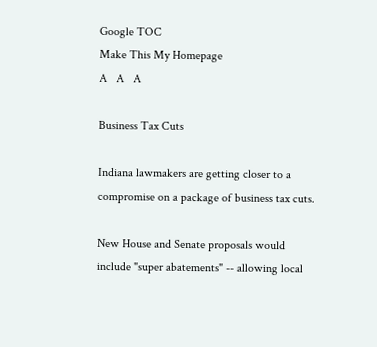Google TOC
Make This My Homepage
A   A   A

Business Tax Cuts

Indiana lawmakers are getting closer to a compromise on a package of business tax cuts.

New House and Senate proposals would include "super abatements" -- allowing local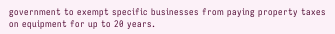government to exempt specific businesses from paying property taxes on equipment for up to 20 years.